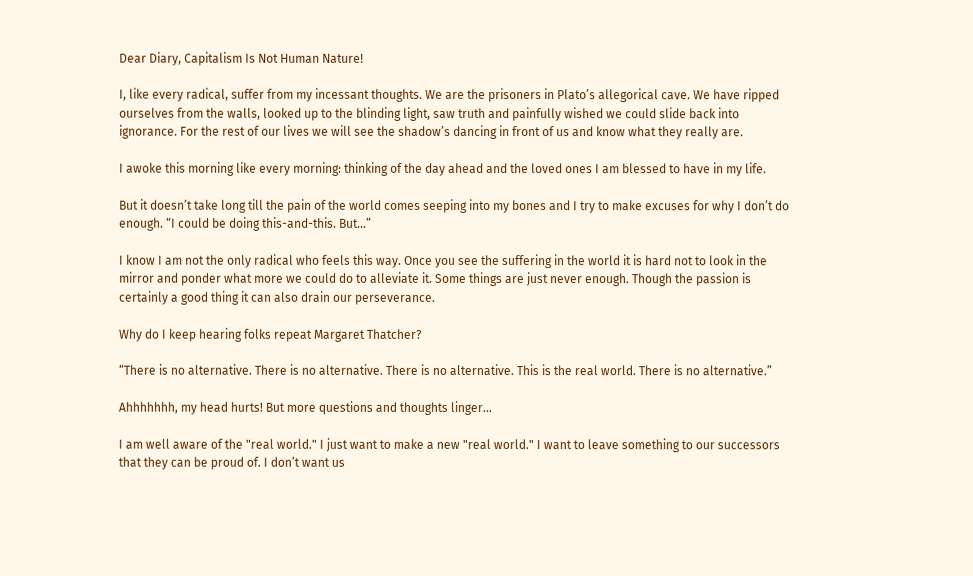Dear Diary, Capitalism Is Not Human Nature!

I, like every radical, suffer from my incessant thoughts. We are the prisoners in Plato’s allegorical cave. We have ripped ourselves from the walls, looked up to the blinding light, saw truth and painfully wished we could slide back into ignorance. For the rest of our lives we will see the shadow’s dancing in front of us and know what they really are.

I awoke this morning like every morning: thinking of the day ahead and the loved ones I am blessed to have in my life.

But it doesn’t take long till the pain of the world comes seeping into my bones and I try to make excuses for why I don’t do enough. “I could be doing this-and-this. But…”

I know I am not the only radical who feels this way. Once you see the suffering in the world it is hard not to look in the mirror and ponder what more we could do to alleviate it. Some things are just never enough. Though the passion is certainly a good thing it can also drain our perseverance.

Why do I keep hearing folks repeat Margaret Thatcher?

“There is no alternative. There is no alternative. There is no alternative. This is the real world. There is no alternative.”

Ahhhhhhh, my head hurts! But more questions and thoughts linger…

I am well aware of the "real world." I just want to make a new "real world." I want to leave something to our successors that they can be proud of. I don’t want us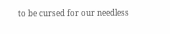to be cursed for our needless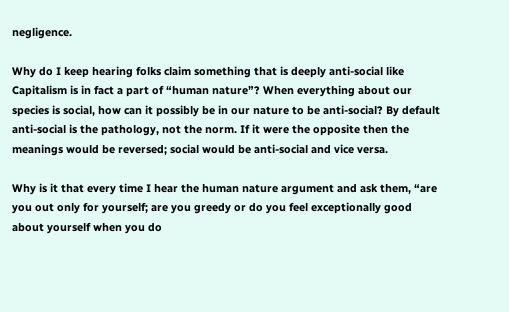negligence.

Why do I keep hearing folks claim something that is deeply anti-social like Capitalism is in fact a part of “human nature”? When everything about our species is social, how can it possibly be in our nature to be anti-social? By default anti-social is the pathology, not the norm. If it were the opposite then the meanings would be reversed; social would be anti-social and vice versa.

Why is it that every time I hear the human nature argument and ask them, “are you out only for yourself; are you greedy or do you feel exceptionally good about yourself when you do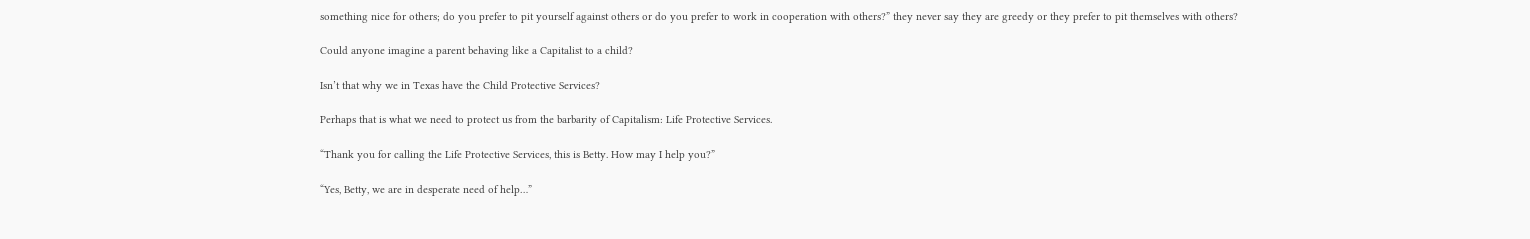something nice for others; do you prefer to pit yourself against others or do you prefer to work in cooperation with others?” they never say they are greedy or they prefer to pit themselves with others?

Could anyone imagine a parent behaving like a Capitalist to a child?

Isn’t that why we in Texas have the Child Protective Services?

Perhaps that is what we need to protect us from the barbarity of Capitalism: Life Protective Services.

“Thank you for calling the Life Protective Services, this is Betty. How may I help you?”

“Yes, Betty, we are in desperate need of help…”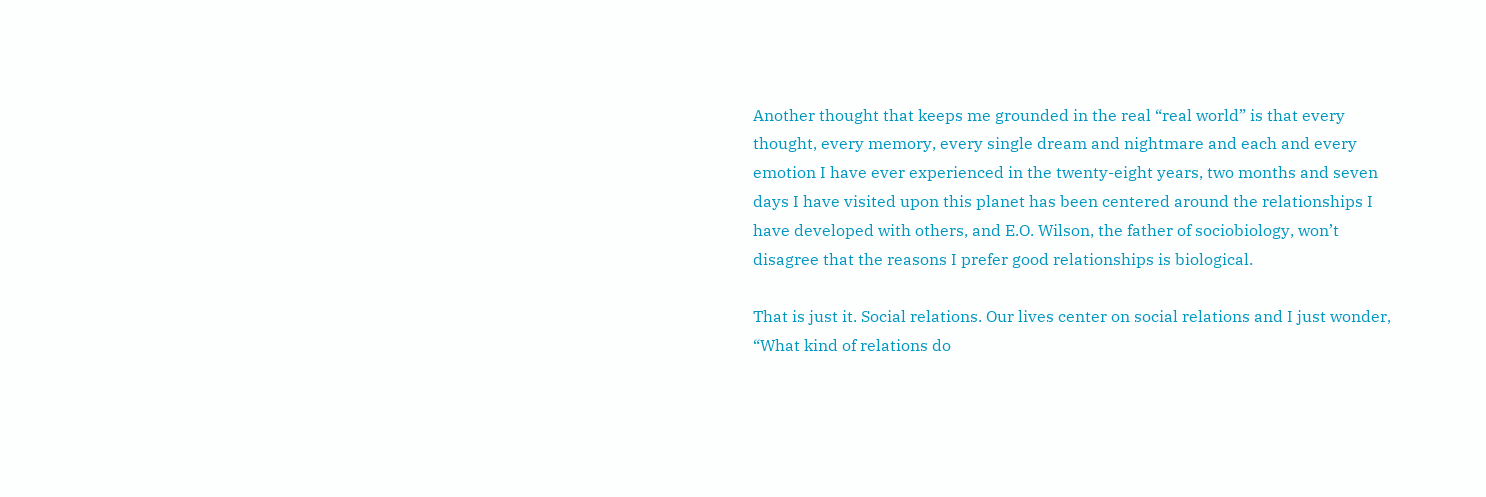Another thought that keeps me grounded in the real “real world” is that every thought, every memory, every single dream and nightmare and each and every emotion I have ever experienced in the twenty-eight years, two months and seven days I have visited upon this planet has been centered around the relationships I have developed with others, and E.O. Wilson, the father of sociobiology, won’t disagree that the reasons I prefer good relationships is biological.

That is just it. Social relations. Our lives center on social relations and I just wonder, “What kind of relations do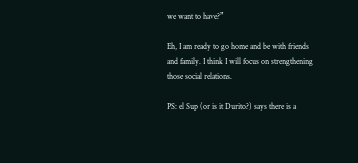we want to have?”

Eh, I am ready to go home and be with friends and family. I think I will focus on strengthening those social relations.

PS: el Sup (or is it Durito?) says there is a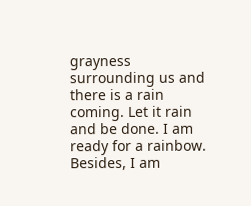grayness surrounding us and there is a rain coming. Let it rain and be done. I am ready for a rainbow. Besides, I am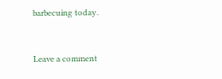barbecuing today.


Leave a comment